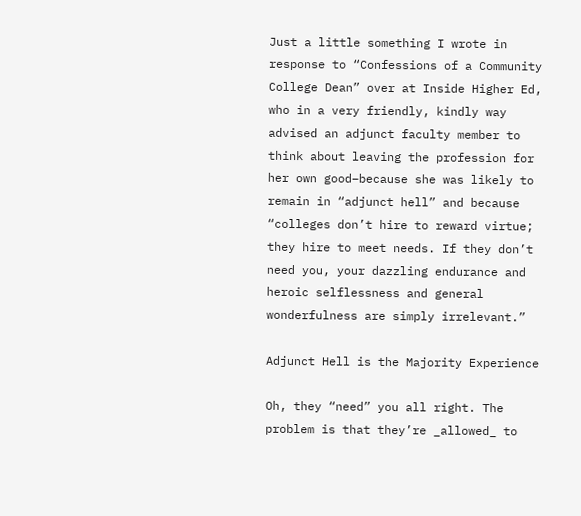Just a little something I wrote in response to “Confessions of a Community College Dean” over at Inside Higher Ed, who in a very friendly, kindly way advised an adjunct faculty member to think about leaving the profession for her own good–because she was likely to remain in “adjunct hell” and because “colleges don’t hire to reward virtue; they hire to meet needs. If they don’t need you, your dazzling endurance and heroic selflessness and general wonderfulness are simply irrelevant.”

Adjunct Hell is the Majority Experience

Oh, they “need” you all right. The problem is that they’re _allowed_ to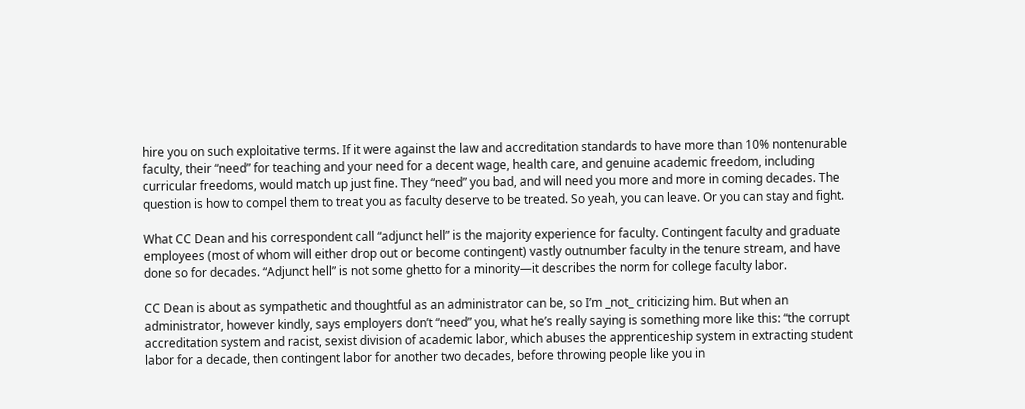hire you on such exploitative terms. If it were against the law and accreditation standards to have more than 10% nontenurable faculty, their “need” for teaching and your need for a decent wage, health care, and genuine academic freedom, including curricular freedoms, would match up just fine. They “need” you bad, and will need you more and more in coming decades. The question is how to compel them to treat you as faculty deserve to be treated. So yeah, you can leave. Or you can stay and fight.

What CC Dean and his correspondent call “adjunct hell” is the majority experience for faculty. Contingent faculty and graduate employees (most of whom will either drop out or become contingent) vastly outnumber faculty in the tenure stream, and have done so for decades. “Adjunct hell” is not some ghetto for a minority—it describes the norm for college faculty labor.

CC Dean is about as sympathetic and thoughtful as an administrator can be, so I’m _not_ criticizing him. But when an administrator, however kindly, says employers don’t “need” you, what he’s really saying is something more like this: “the corrupt accreditation system and racist, sexist division of academic labor, which abuses the apprenticeship system in extracting student labor for a decade, then contingent labor for another two decades, before throwing people like you in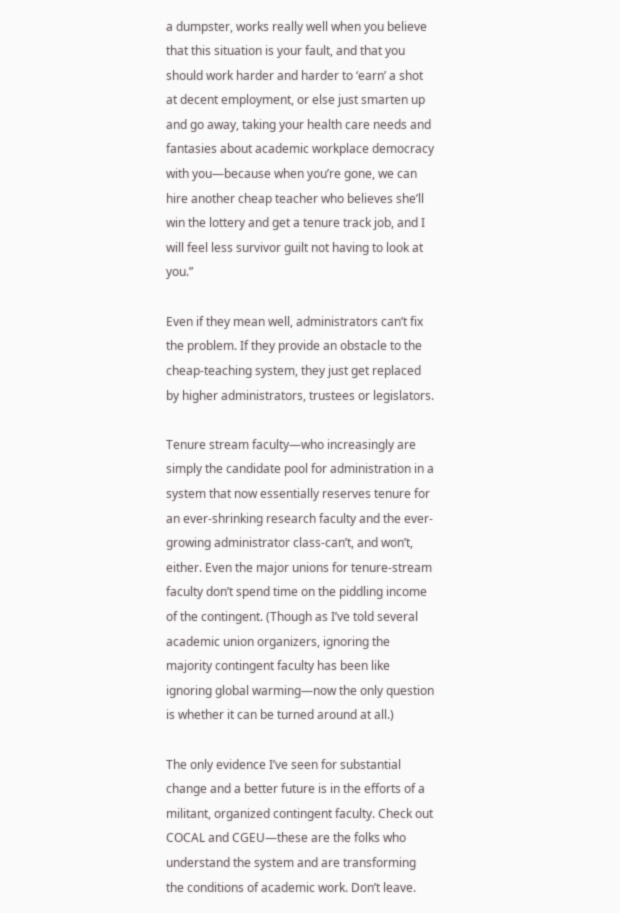a dumpster, works really well when you believe that this situation is your fault, and that you should work harder and harder to ‘earn’ a shot at decent employment, or else just smarten up and go away, taking your health care needs and fantasies about academic workplace democracy with you—because when you’re gone, we can hire another cheap teacher who believes she’ll win the lottery and get a tenure track job, and I will feel less survivor guilt not having to look at you.”

Even if they mean well, administrators can’t fix the problem. If they provide an obstacle to the cheap-teaching system, they just get replaced by higher administrators, trustees or legislators.

Tenure stream faculty—who increasingly are simply the candidate pool for administration in a system that now essentially reserves tenure for an ever-shrinking research faculty and the ever-growing administrator class-can’t, and won’t, either. Even the major unions for tenure-stream faculty don’t spend time on the piddling income of the contingent. (Though as I’ve told several academic union organizers, ignoring the majority contingent faculty has been like ignoring global warming—now the only question is whether it can be turned around at all.)

The only evidence I’ve seen for substantial change and a better future is in the efforts of a militant, organized contingent faculty. Check out COCAL and CGEU—these are the folks who understand the system and are transforming the conditions of academic work. Don’t leave.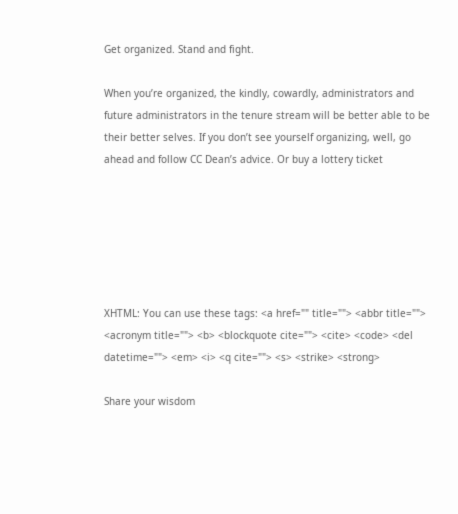Get organized. Stand and fight.

When you’re organized, the kindly, cowardly, administrators and future administrators in the tenure stream will be better able to be their better selves. If you don’t see yourself organizing, well, go ahead and follow CC Dean’s advice. Or buy a lottery ticket






XHTML: You can use these tags: <a href="" title=""> <abbr title=""> <acronym title=""> <b> <blockquote cite=""> <cite> <code> <del datetime=""> <em> <i> <q cite=""> <s> <strike> <strong>

Share your wisdom